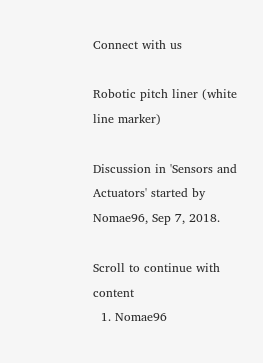Connect with us

Robotic pitch liner (white line marker)

Discussion in 'Sensors and Actuators' started by Nomae96, Sep 7, 2018.

Scroll to continue with content
  1. Nomae96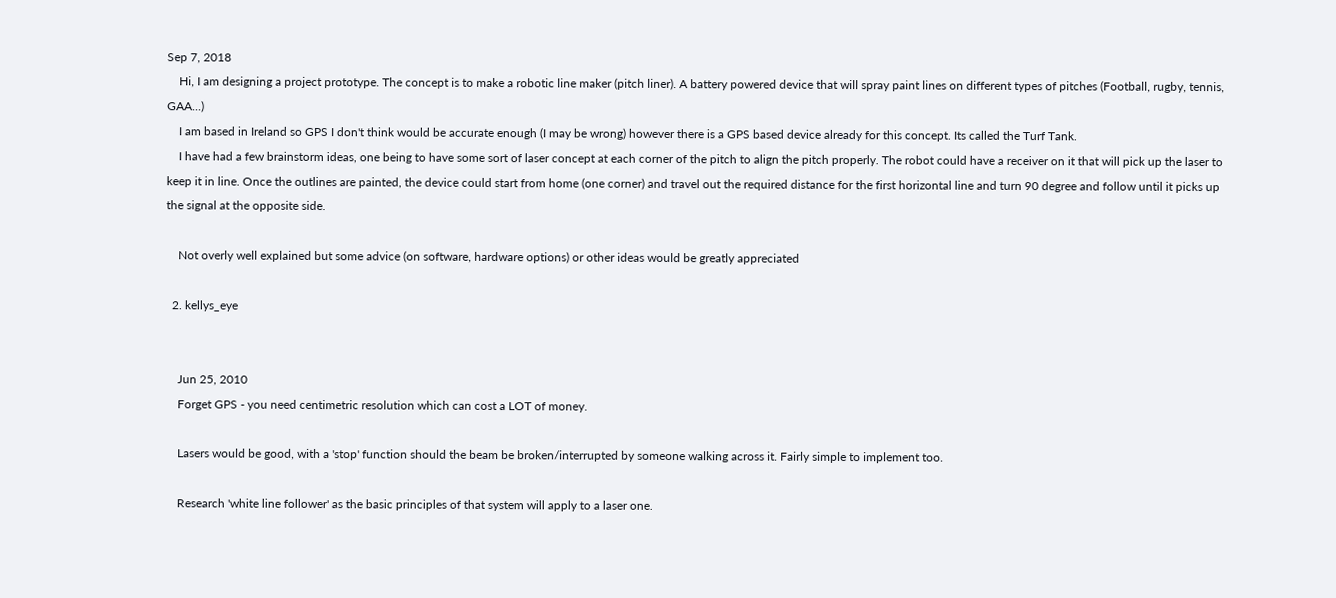Sep 7, 2018
    Hi, I am designing a project prototype. The concept is to make a robotic line maker (pitch liner). A battery powered device that will spray paint lines on different types of pitches (Football, rugby, tennis, GAA...)
    I am based in Ireland so GPS I don't think would be accurate enough (I may be wrong) however there is a GPS based device already for this concept. Its called the Turf Tank.
    I have had a few brainstorm ideas, one being to have some sort of laser concept at each corner of the pitch to align the pitch properly. The robot could have a receiver on it that will pick up the laser to keep it in line. Once the outlines are painted, the device could start from home (one corner) and travel out the required distance for the first horizontal line and turn 90 degree and follow until it picks up the signal at the opposite side.

    Not overly well explained but some advice (on software, hardware options) or other ideas would be greatly appreciated

  2. kellys_eye


    Jun 25, 2010
    Forget GPS - you need centimetric resolution which can cost a LOT of money.

    Lasers would be good, with a 'stop' function should the beam be broken/interrupted by someone walking across it. Fairly simple to implement too.

    Research 'white line follower' as the basic principles of that system will apply to a laser one.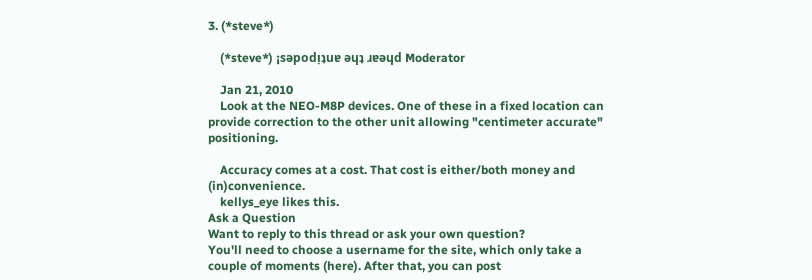3. (*steve*)

    (*steve*) ¡sǝpodᴉʇuɐ ǝɥʇ ɹɐǝɥd Moderator

    Jan 21, 2010
    Look at the NEO-M8P devices. One of these in a fixed location can provide correction to the other unit allowing "centimeter accurate" positioning.

    Accuracy comes at a cost. That cost is either/both money and (in)convenience.
    kellys_eye likes this.
Ask a Question
Want to reply to this thread or ask your own question?
You'll need to choose a username for the site, which only take a couple of moments (here). After that, you can post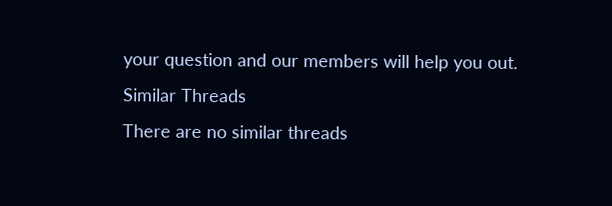your question and our members will help you out.
Similar Threads
There are no similar threads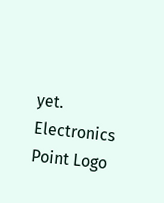yet.
Electronics Point Logo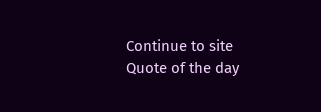Continue to site
Quote of the day